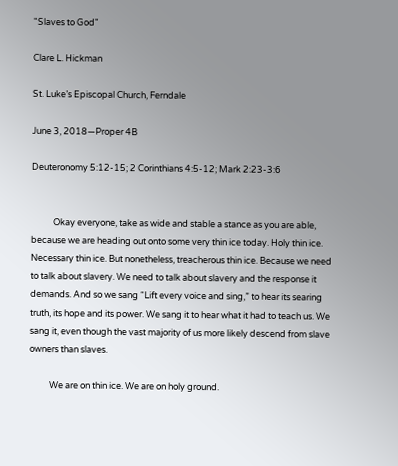"Slaves to God"

Clare L. Hickman

St. Luke’s Episcopal Church, Ferndale

June 3, 2018—Proper 4B

Deuteronomy 5:12-15; 2 Corinthians 4:5-12; Mark 2:23-3:6


           Okay everyone, take as wide and stable a stance as you are able, because we are heading out onto some very thin ice today. Holy thin ice. Necessary thin ice. But nonetheless, treacherous thin ice. Because we need to talk about slavery. We need to talk about slavery and the response it demands. And so we sang “Lift every voice and sing,” to hear its searing truth, its hope and its power. We sang it to hear what it had to teach us. We sang it, even though the vast majority of us more likely descend from slave owners than slaves.

          We are on thin ice. We are on holy ground.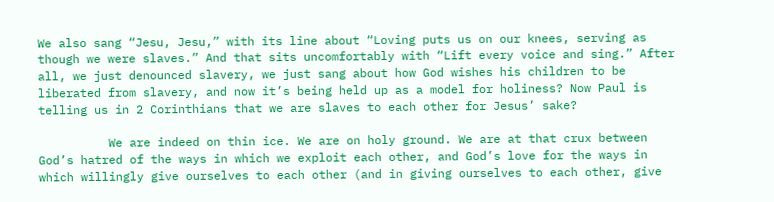We also sang “Jesu, Jesu,” with its line about “Loving puts us on our knees, serving as though we were slaves.” And that sits uncomfortably with “Lift every voice and sing.” After all, we just denounced slavery, we just sang about how God wishes his children to be liberated from slavery, and now it’s being held up as a model for holiness? Now Paul is telling us in 2 Corinthians that we are slaves to each other for Jesus’ sake?

          We are indeed on thin ice. We are on holy ground. We are at that crux between God’s hatred of the ways in which we exploit each other, and God’s love for the ways in which willingly give ourselves to each other (and in giving ourselves to each other, give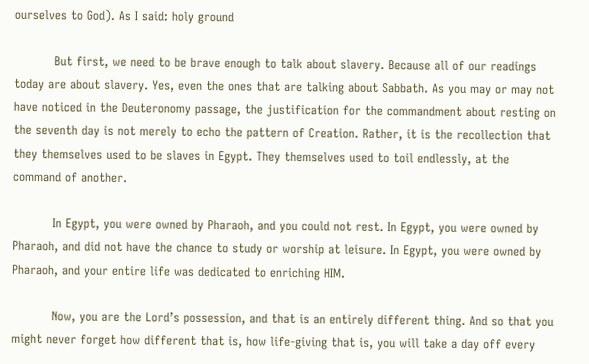ourselves to God). As I said: holy ground

          But first, we need to be brave enough to talk about slavery. Because all of our readings today are about slavery. Yes, even the ones that are talking about Sabbath. As you may or may not have noticed in the Deuteronomy passage, the justification for the commandment about resting on the seventh day is not merely to echo the pattern of Creation. Rather, it is the recollection that they themselves used to be slaves in Egypt. They themselves used to toil endlessly, at the command of another.

          In Egypt, you were owned by Pharaoh, and you could not rest. In Egypt, you were owned by Pharaoh, and did not have the chance to study or worship at leisure. In Egypt, you were owned by Pharaoh, and your entire life was dedicated to enriching HIM.

          Now, you are the Lord’s possession, and that is an entirely different thing. And so that you might never forget how different that is, how life-giving that is, you will take a day off every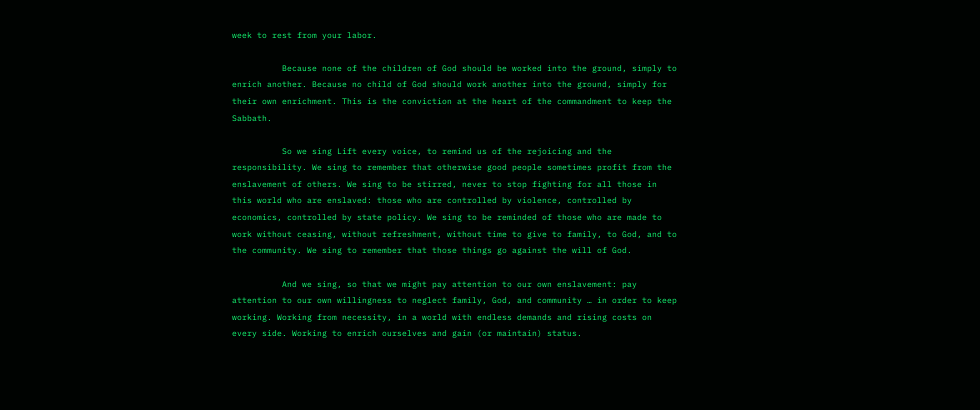week to rest from your labor.

          Because none of the children of God should be worked into the ground, simply to enrich another. Because no child of God should work another into the ground, simply for their own enrichment. This is the conviction at the heart of the commandment to keep the Sabbath.

          So we sing Lift every voice, to remind us of the rejoicing and the responsibility. We sing to remember that otherwise good people sometimes profit from the enslavement of others. We sing to be stirred, never to stop fighting for all those in this world who are enslaved: those who are controlled by violence, controlled by economics, controlled by state policy. We sing to be reminded of those who are made to work without ceasing, without refreshment, without time to give to family, to God, and to the community. We sing to remember that those things go against the will of God.

          And we sing, so that we might pay attention to our own enslavement: pay attention to our own willingness to neglect family, God, and community … in order to keep working. Working from necessity, in a world with endless demands and rising costs on every side. Working to enrich ourselves and gain (or maintain) status.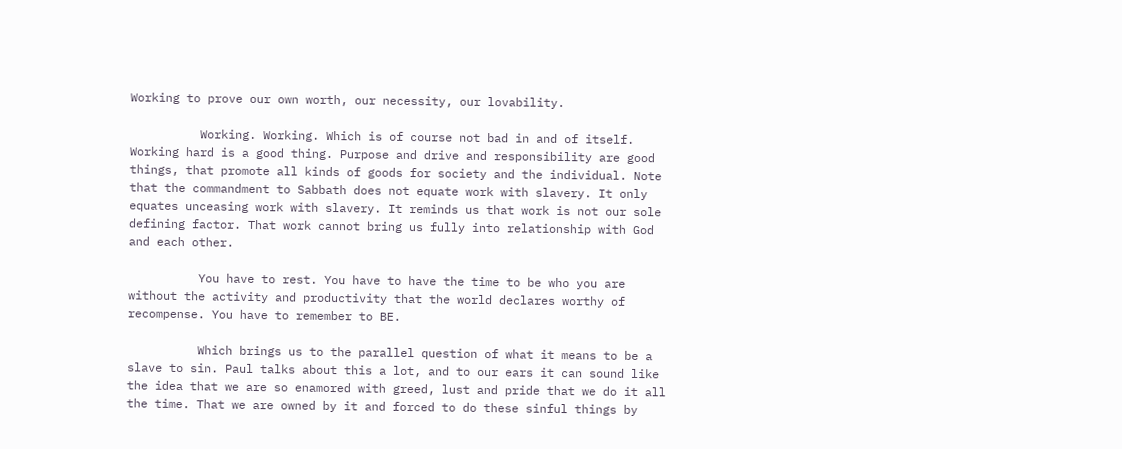Working to prove our own worth, our necessity, our lovability.

          Working. Working. Which is of course not bad in and of itself. Working hard is a good thing. Purpose and drive and responsibility are good things, that promote all kinds of goods for society and the individual. Note that the commandment to Sabbath does not equate work with slavery. It only equates unceasing work with slavery. It reminds us that work is not our sole defining factor. That work cannot bring us fully into relationship with God and each other.

          You have to rest. You have to have the time to be who you are without the activity and productivity that the world declares worthy of recompense. You have to remember to BE.

          Which brings us to the parallel question of what it means to be a slave to sin. Paul talks about this a lot, and to our ears it can sound like the idea that we are so enamored with greed, lust and pride that we do it all the time. That we are owned by it and forced to do these sinful things by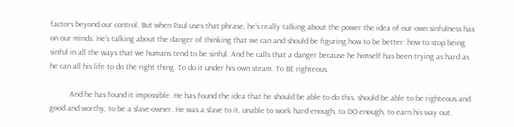factors beyond our control. But when Paul uses that phrase, he’s really talking about the power the idea of our own sinfulness has on our minds. He’s talking about the danger of thinking that we can and should be figuring how to be better: how to stop being sinful in all the ways that we humans tend to be sinful. And he calls that a danger because he himself has been trying as hard as he can all his life to do the right thing. To do it under his own steam. To BE righteous.

          And he has found it impossible. He has found the idea that he should be able to do this, should be able to be righteous and good and worthy, to be a slave-owner. He was a slave to it, unable to work hard enough, to DO enough, to earn his way out.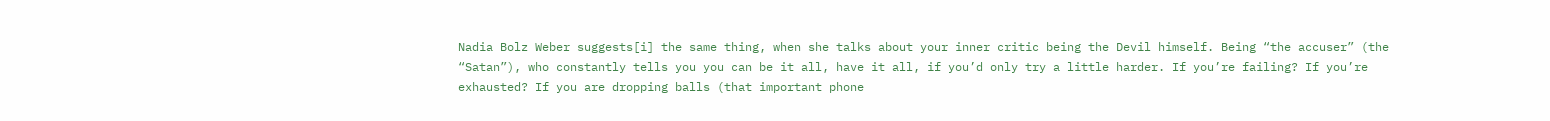Nadia Bolz Weber suggests[i] the same thing, when she talks about your inner critic being the Devil himself. Being “the accuser” (the “Satan”), who constantly tells you you can be it all, have it all, if you’d only try a little harder. If you’re failing? If you’re exhausted? If you are dropping balls (that important phone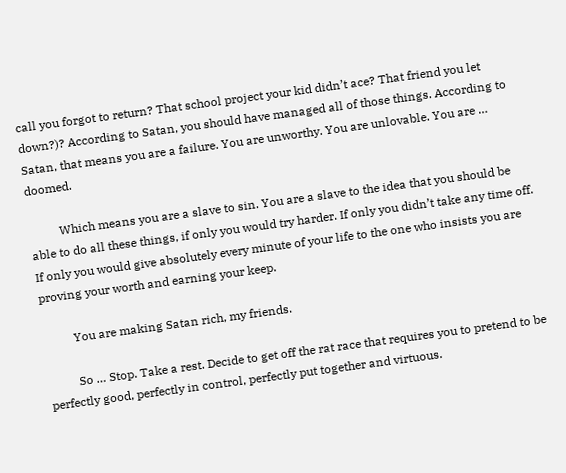call you forgot to return? That school project your kid didn’t ace? That friend you let down?)? According to Satan, you should have managed all of those things. According to Satan, that means you are a failure. You are unworthy. You are unlovable. You are … doomed.

          Which means you are a slave to sin. You are a slave to the idea that you should be able to do all these things, if only you would try harder. If only you didn’t take any time off. If only you would give absolutely every minute of your life to the one who insists you are proving your worth and earning your keep.

          You are making Satan rich, my friends.

          So … Stop. Take a rest. Decide to get off the rat race that requires you to pretend to be perfectly good, perfectly in control, perfectly put together and virtuous.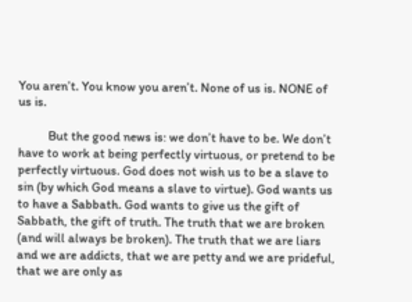You aren’t. You know you aren’t. None of us is. NONE of us is.

          But the good news is: we don’t have to be. We don’t have to work at being perfectly virtuous, or pretend to be perfectly virtuous. God does not wish us to be a slave to sin (by which God means a slave to virtue). God wants us to have a Sabbath. God wants to give us the gift of Sabbath, the gift of truth. The truth that we are broken (and will always be broken). The truth that we are liars and we are addicts, that we are petty and we are prideful, that we are only as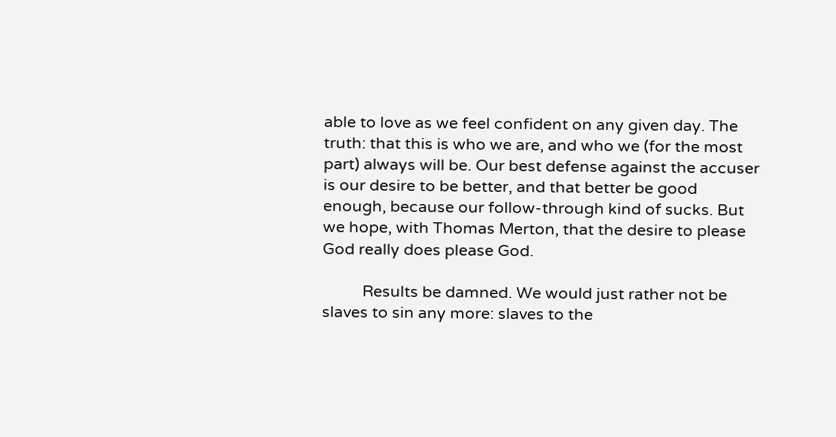able to love as we feel confident on any given day. The truth: that this is who we are, and who we (for the most part) always will be. Our best defense against the accuser is our desire to be better, and that better be good enough, because our follow-through kind of sucks. But we hope, with Thomas Merton, that the desire to please God really does please God.

          Results be damned. We would just rather not be slaves to sin any more: slaves to the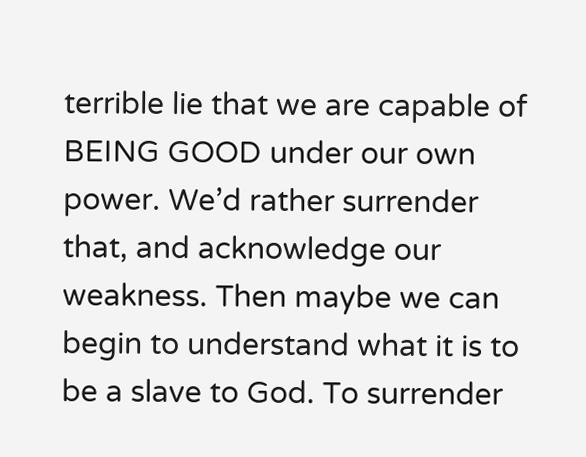terrible lie that we are capable of BEING GOOD under our own power. We’d rather surrender that, and acknowledge our weakness. Then maybe we can begin to understand what it is to be a slave to God. To surrender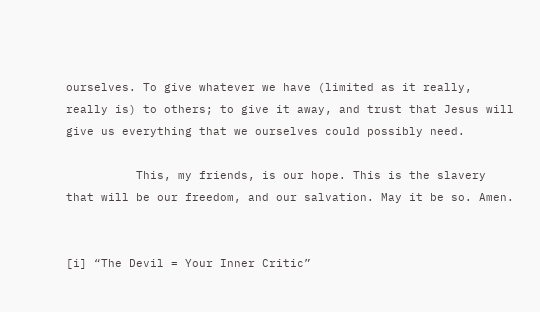ourselves. To give whatever we have (limited as it really, really is) to others; to give it away, and trust that Jesus will give us everything that we ourselves could possibly need.

          This, my friends, is our hope. This is the slavery that will be our freedom, and our salvation. May it be so. Amen.


[i] “The Devil = Your Inner Critic”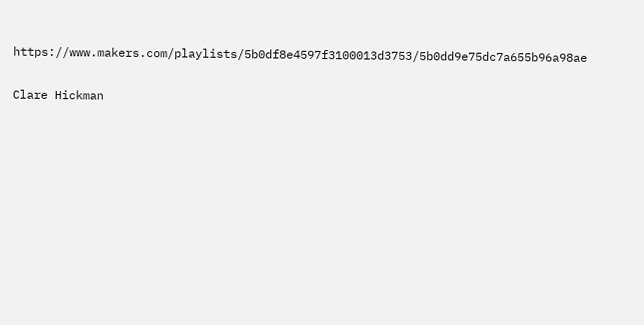https://www.makers.com/playlists/5b0df8e4597f3100013d3753/5b0dd9e75dc7a655b96a98ae

Clare Hickman